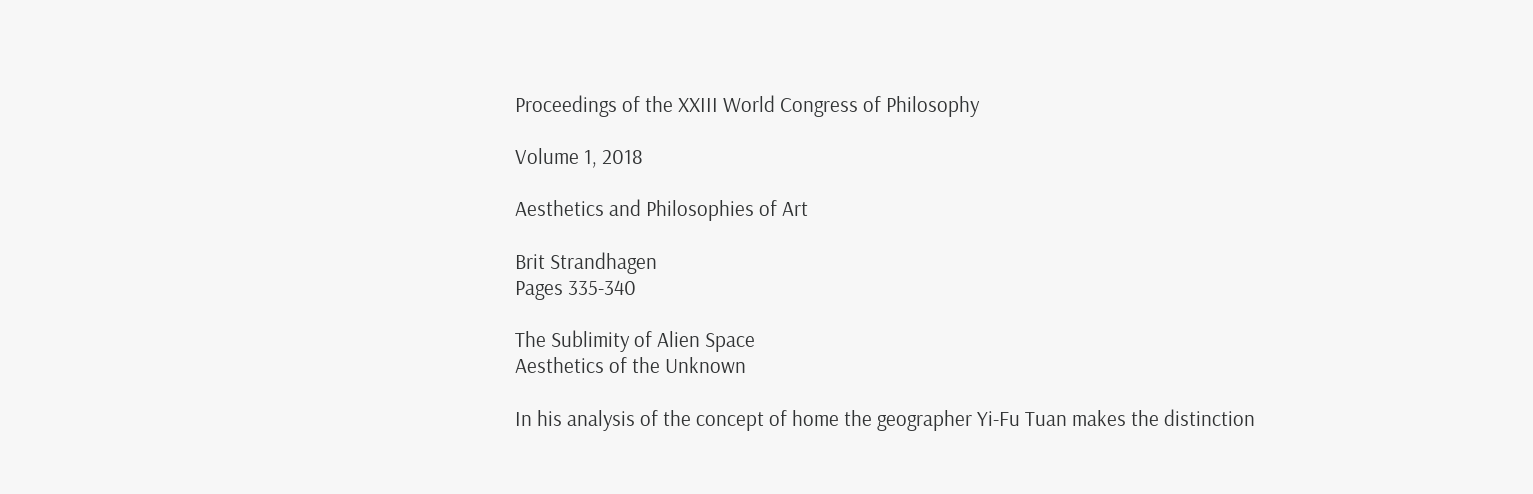Proceedings of the XXIII World Congress of Philosophy

Volume 1, 2018

Aesthetics and Philosophies of Art

Brit Strandhagen
Pages 335-340

The Sublimity of Alien Space
Aesthetics of the Unknown

In his analysis of the concept of home the geographer Yi-Fu Tuan makes the distinction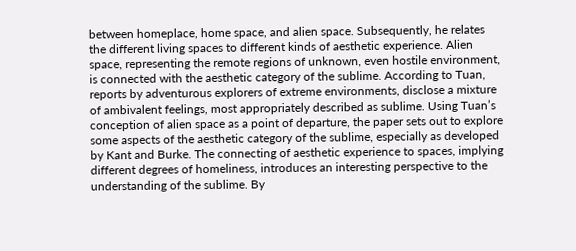between homeplace, home space, and alien space. Subsequently, he relates the different living spaces to different kinds of aesthetic experience. Alien space, representing the remote regions of unknown, even hostile environment, is connected with the aesthetic category of the sublime. According to Tuan, reports by adventurous explorers of extreme environments, disclose a mixture of ambivalent feelings, most appropriately described as sublime. Using Tuan’s conception of alien space as a point of departure, the paper sets out to explore some aspects of the aesthetic category of the sublime, especially as developed by Kant and Burke. The connecting of aesthetic experience to spaces, implying different degrees of homeliness, introduces an interesting perspective to the understanding of the sublime. By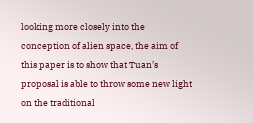looking more closely into the conception of alien space, the aim of this paper is to show that Tuan’s proposal is able to throw some new light on the traditional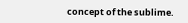concept of the sublime.